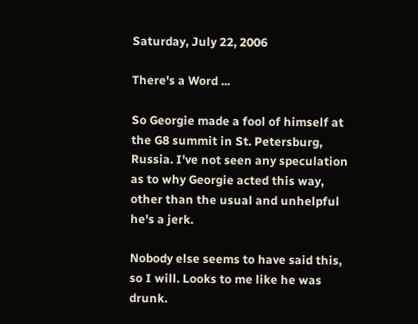Saturday, July 22, 2006

There's a Word ...

So Georgie made a fool of himself at the G8 summit in St. Petersburg, Russia. I've not seen any speculation as to why Georgie acted this way, other than the usual and unhelpful he's a jerk.

Nobody else seems to have said this, so I will. Looks to me like he was drunk.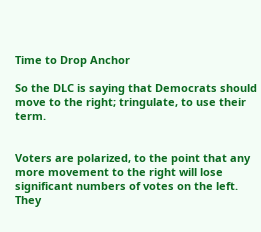Time to Drop Anchor

So the DLC is saying that Democrats should move to the right; tringulate, to use their term.


Voters are polarized, to the point that any more movement to the right will lose significant numbers of votes on the left. They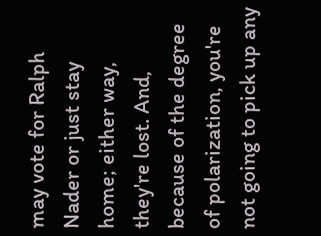may vote for Ralph Nader or just stay home; either way, they're lost. And, because of the degree of polarization, you're not going to pick up any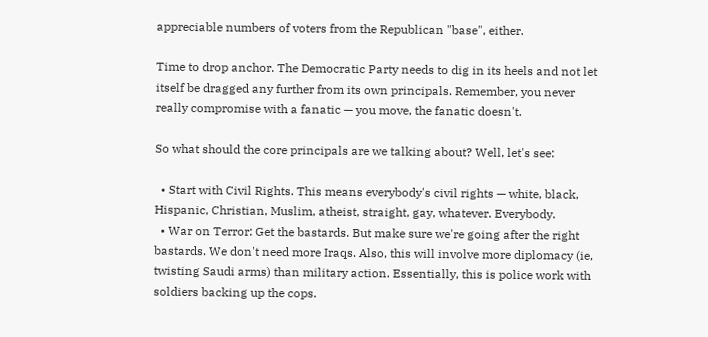appreciable numbers of voters from the Republican "base", either.

Time to drop anchor. The Democratic Party needs to dig in its heels and not let itself be dragged any further from its own principals. Remember, you never really compromise with a fanatic — you move, the fanatic doesn't.

So what should the core principals are we talking about? Well, let's see:

  • Start with Civil Rights. This means everybody's civil rights — white, black, Hispanic, Christian, Muslim, atheist, straight, gay, whatever. Everybody.
  • War on Terror: Get the bastards. But make sure we're going after the right bastards. We don't need more Iraqs. Also, this will involve more diplomacy (ie, twisting Saudi arms) than military action. Essentially, this is police work with soldiers backing up the cops.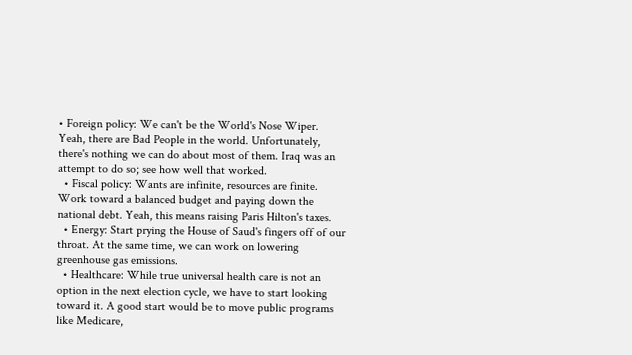• Foreign policy: We can't be the World's Nose Wiper. Yeah, there are Bad People in the world. Unfortunately, there's nothing we can do about most of them. Iraq was an attempt to do so; see how well that worked.
  • Fiscal policy: Wants are infinite, resources are finite. Work toward a balanced budget and paying down the national debt. Yeah, this means raising Paris Hilton's taxes.
  • Energy: Start prying the House of Saud's fingers off of our throat. At the same time, we can work on lowering greenhouse gas emissions.
  • Healthcare: While true universal health care is not an option in the next election cycle, we have to start looking toward it. A good start would be to move public programs like Medicare,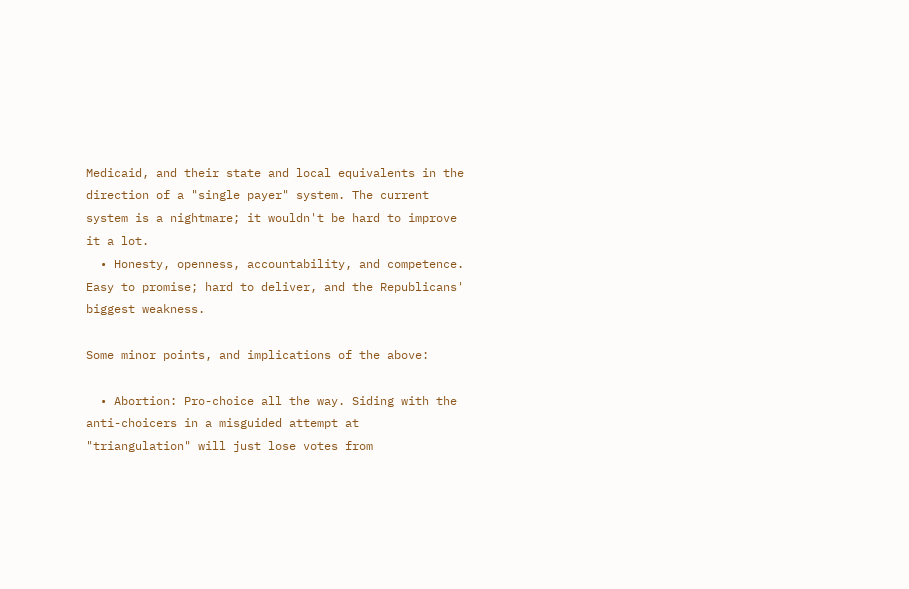Medicaid, and their state and local equivalents in the direction of a "single payer" system. The current system is a nightmare; it wouldn't be hard to improve it a lot.
  • Honesty, openness, accountability, and competence. Easy to promise; hard to deliver, and the Republicans' biggest weakness.

Some minor points, and implications of the above:

  • Abortion: Pro-choice all the way. Siding with the anti-choicers in a misguided attempt at "triangulation" will just lose votes from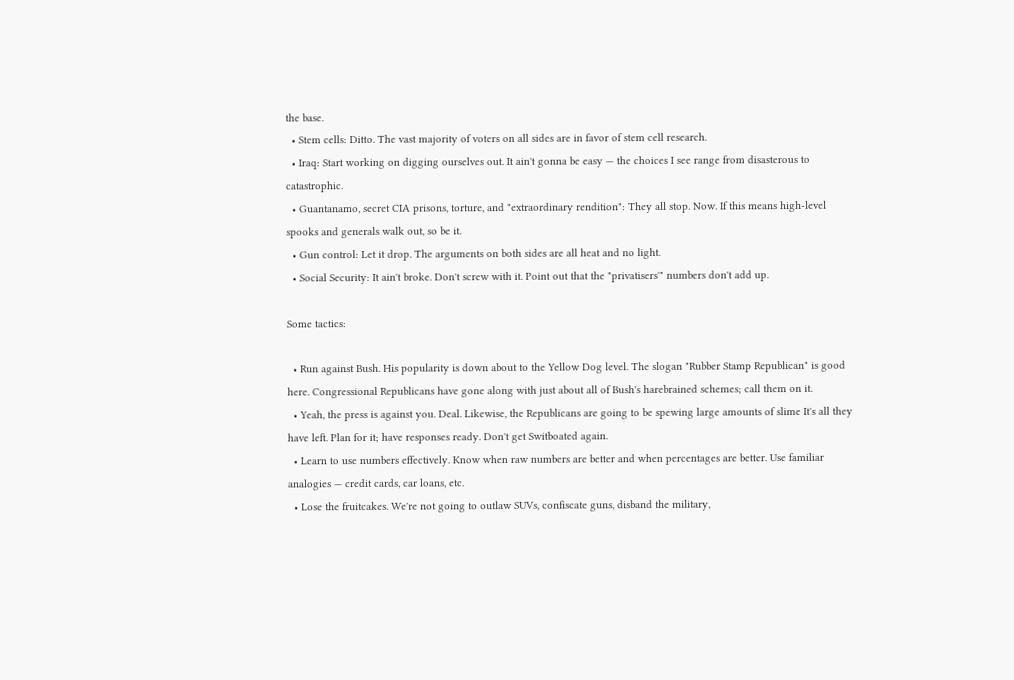the base.
  • Stem cells: Ditto. The vast majority of voters on all sides are in favor of stem cell research.
  • Iraq: Start working on digging ourselves out. It ain't gonna be easy — the choices I see range from disasterous to catastrophic.
  • Guantanamo, secret CIA prisons, torture, and "extraordinary rendition": They all stop. Now. If this means high-level spooks and generals walk out, so be it.
  • Gun control: Let it drop. The arguments on both sides are all heat and no light.
  • Social Security: It ain't broke. Don't screw with it. Point out that the "privatisers'" numbers don't add up.

Some tactics:

  • Run against Bush. His popularity is down about to the Yellow Dog level. The slogan "Rubber Stamp Republican" is good here. Congressional Republicans have gone along with just about all of Bush's harebrained schemes; call them on it.
  • Yeah, the press is against you. Deal. Likewise, the Republicans are going to be spewing large amounts of slime It's all they have left. Plan for it; have responses ready. Don't get Switboated again.
  • Learn to use numbers effectively. Know when raw numbers are better and when percentages are better. Use familiar analogies — credit cards, car loans, etc.
  • Lose the fruitcakes. We're not going to outlaw SUVs, confiscate guns, disband the military,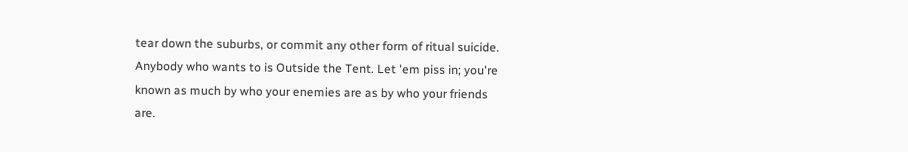tear down the suburbs, or commit any other form of ritual suicide. Anybody who wants to is Outside the Tent. Let 'em piss in; you're known as much by who your enemies are as by who your friends are.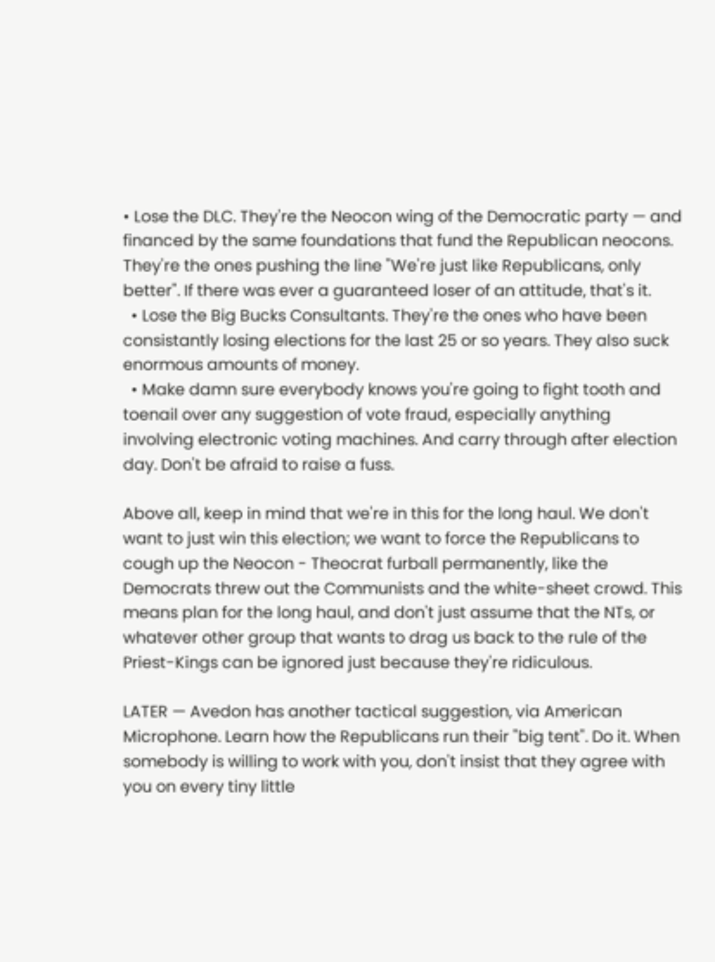• Lose the DLC. They're the Neocon wing of the Democratic party — and financed by the same foundations that fund the Republican neocons. They're the ones pushing the line "We're just like Republicans, only better". If there was ever a guaranteed loser of an attitude, that's it.
  • Lose the Big Bucks Consultants. They're the ones who have been consistantly losing elections for the last 25 or so years. They also suck enormous amounts of money.
  • Make damn sure everybody knows you're going to fight tooth and toenail over any suggestion of vote fraud, especially anything involving electronic voting machines. And carry through after election day. Don't be afraid to raise a fuss.

Above all, keep in mind that we're in this for the long haul. We don't want to just win this election; we want to force the Republicans to cough up the Neocon - Theocrat furball permanently, like the Democrats threw out the Communists and the white-sheet crowd. This means plan for the long haul, and don't just assume that the NTs, or whatever other group that wants to drag us back to the rule of the Priest-Kings can be ignored just because they're ridiculous.

LATER — Avedon has another tactical suggestion, via American Microphone. Learn how the Republicans run their "big tent". Do it. When somebody is willing to work with you, don't insist that they agree with you on every tiny little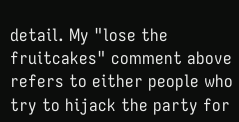detail. My "lose the fruitcakes" comment above refers to either people who try to hijack the party for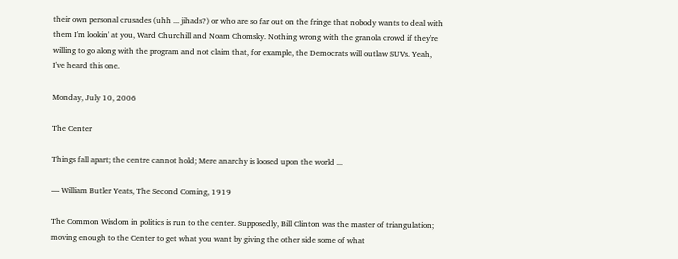their own personal crusades (uhh ... jihads?) or who are so far out on the fringe that nobody wants to deal with them I'm lookin' at you, Ward Churchill and Noam Chomsky. Nothing wrong with the granola crowd if they're willing to go along with the program and not claim that, for example, the Democrats will outlaw SUVs. Yeah, I've heard this one.

Monday, July 10, 2006

The Center

Things fall apart; the centre cannot hold; Mere anarchy is loosed upon the world ...

— William Butler Yeats, The Second Coming, 1919

The Common Wisdom in politics is run to the center. Supposedly, Bill Clinton was the master of triangulation; moving enough to the Center to get what you want by giving the other side some of what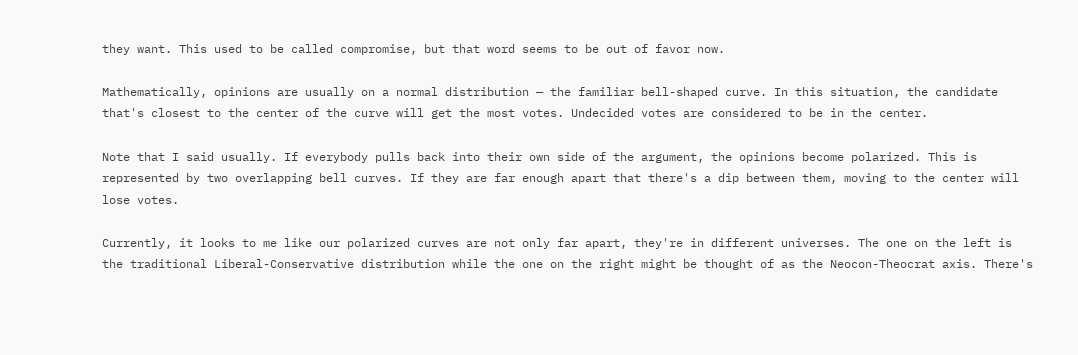they want. This used to be called compromise, but that word seems to be out of favor now.

Mathematically, opinions are usually on a normal distribution — the familiar bell-shaped curve. In this situation, the candidate that's closest to the center of the curve will get the most votes. Undecided votes are considered to be in the center.

Note that I said usually. If everybody pulls back into their own side of the argument, the opinions become polarized. This is represented by two overlapping bell curves. If they are far enough apart that there's a dip between them, moving to the center will lose votes.

Currently, it looks to me like our polarized curves are not only far apart, they're in different universes. The one on the left is the traditional Liberal-Conservative distribution while the one on the right might be thought of as the Neocon-Theocrat axis. There's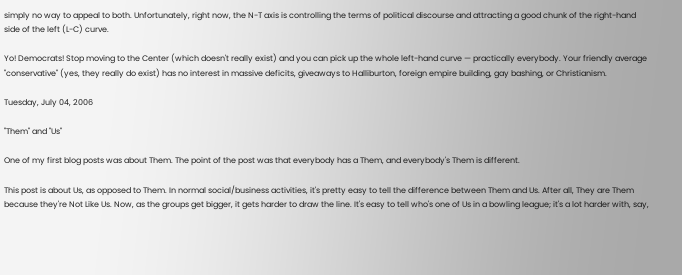simply no way to appeal to both. Unfortunately, right now, the N-T axis is controlling the terms of political discourse and attracting a good chunk of the right-hand side of the left (L-C) curve.

Yo! Democrats! Stop moving to the Center (which doesn't really exist) and you can pick up the whole left-hand curve — practically everybody. Your friendly average "conservative" (yes, they really do exist) has no interest in massive deficits, giveaways to Halliburton, foreign empire building, gay bashing, or Christianism.

Tuesday, July 04, 2006

"Them" and "Us"

One of my first blog posts was about Them. The point of the post was that everybody has a Them, and everybody's Them is different.

This post is about Us, as opposed to Them. In normal social/business activities, it's pretty easy to tell the difference between Them and Us. After all, They are Them because they're Not Like Us. Now, as the groups get bigger, it gets harder to draw the line. It's easy to tell who's one of Us in a bowling league; it's a lot harder with, say,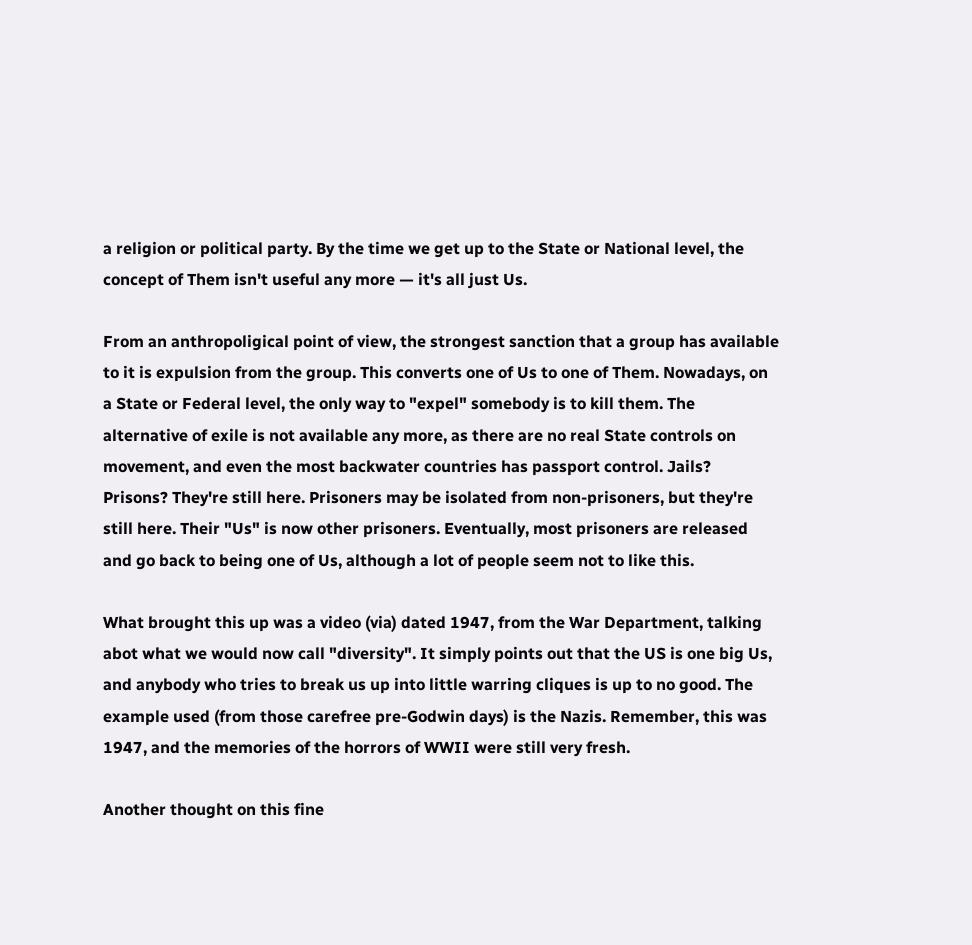a religion or political party. By the time we get up to the State or National level, the concept of Them isn't useful any more — it's all just Us.

From an anthropoligical point of view, the strongest sanction that a group has available to it is expulsion from the group. This converts one of Us to one of Them. Nowadays, on a State or Federal level, the only way to "expel" somebody is to kill them. The alternative of exile is not available any more, as there are no real State controls on movement, and even the most backwater countries has passport control. Jails? Prisons? They're still here. Prisoners may be isolated from non-prisoners, but they're still here. Their "Us" is now other prisoners. Eventually, most prisoners are released and go back to being one of Us, although a lot of people seem not to like this.

What brought this up was a video (via) dated 1947, from the War Department, talking abot what we would now call "diversity". It simply points out that the US is one big Us, and anybody who tries to break us up into little warring cliques is up to no good. The example used (from those carefree pre-Godwin days) is the Nazis. Remember, this was 1947, and the memories of the horrors of WWII were still very fresh.

Another thought on this fine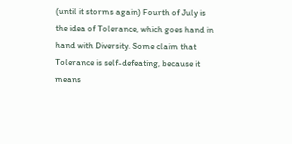(until it storms again) Fourth of July is the idea of Tolerance, which goes hand in hand with Diversity. Some claim that Tolerance is self-defeating, because it means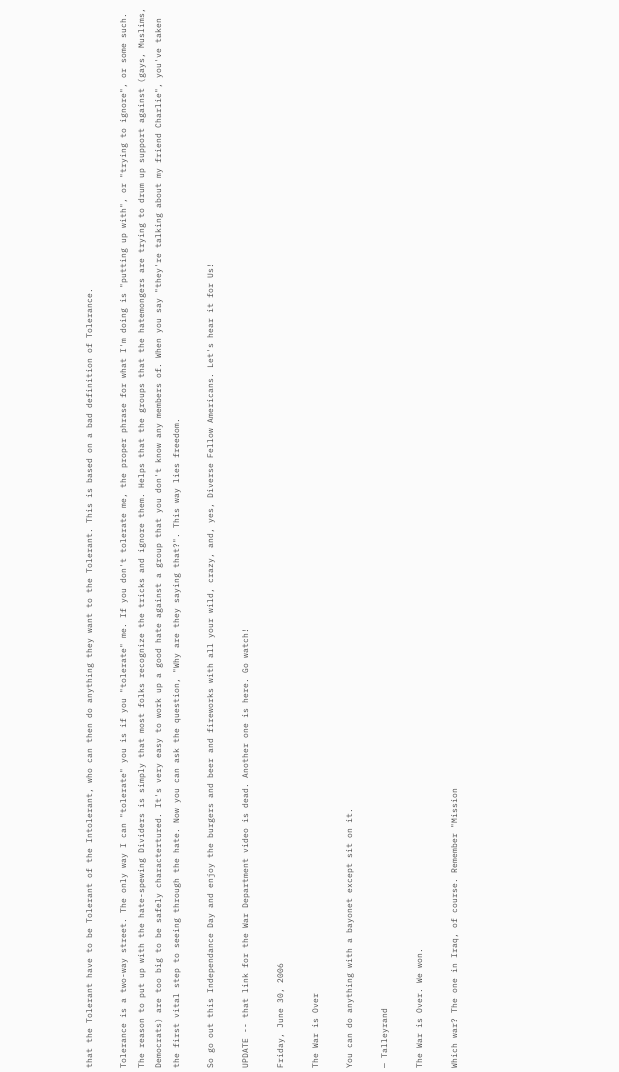that the Tolerant have to be Tolerant of the Intolerant, who can then do anything they want to the Tolerant. This is based on a bad definition of Tolerance.

Tolerance is a two-way street. The only way I can "tolerate" you is if you "tolerate" me. If you don't tolerate me, the proper phrase for what I'm doing is "putting up with", or "trying to ignore", or some such. The reason to put up with the hate-spewing Dividers is simply that most folks recognize the tricks and ignore them. Helps that the groups that the hatemongers are trying to drum up support against (gays, Muslims, Democrats) are too big to be safely charactertured. It's very easy to work up a good hate against a group that you don't know any members of. When you say "they're talking about my friend Charlie", you've taken the first vital step to seeing through the hate. Now you can ask the question, "Why are they saying that?". This way lies freedom.

So go out this Independance Day and enjoy the burgers and beer and fireworks with all your wild, crazy, and, yes, Diverse Fellow Americans. Let's hear it for Us!

UPDATE -- that link for the War Department video is dead. Another one is here. Go watch!

Friday, June 30, 2006

The War is Over

You can do anything with a bayonet except sit on it.

— Talleyrand

The War is Over. We won.

Which war? The one in Iraq, of course. Remember "Mission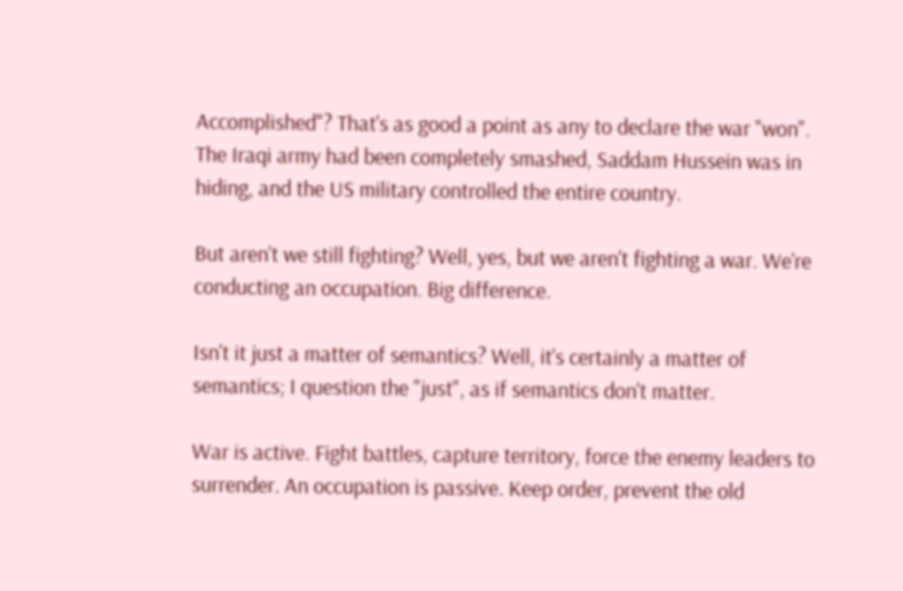Accomplished"? That's as good a point as any to declare the war "won". The Iraqi army had been completely smashed, Saddam Hussein was in hiding, and the US military controlled the entire country.

But aren't we still fighting? Well, yes, but we aren't fighting a war. We're conducting an occupation. Big difference.

Isn't it just a matter of semantics? Well, it's certainly a matter of semantics; I question the "just", as if semantics don't matter.

War is active. Fight battles, capture territory, force the enemy leaders to surrender. An occupation is passive. Keep order, prevent the old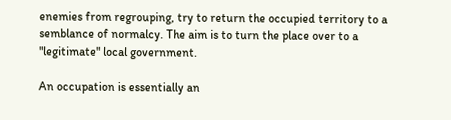enemies from regrouping, try to return the occupied territory to a semblance of normalcy. The aim is to turn the place over to a "legitimate" local government.

An occupation is essentially an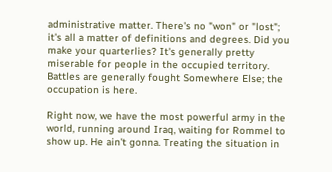administrative matter. There's no "won" or "lost"; it's all a matter of definitions and degrees. Did you make your quarterlies? It's generally pretty miserable for people in the occupied territory. Battles are generally fought Somewhere Else; the occupation is here.

Right now, we have the most powerful army in the world, running around Iraq, waiting for Rommel to show up. He ain't gonna. Treating the situation in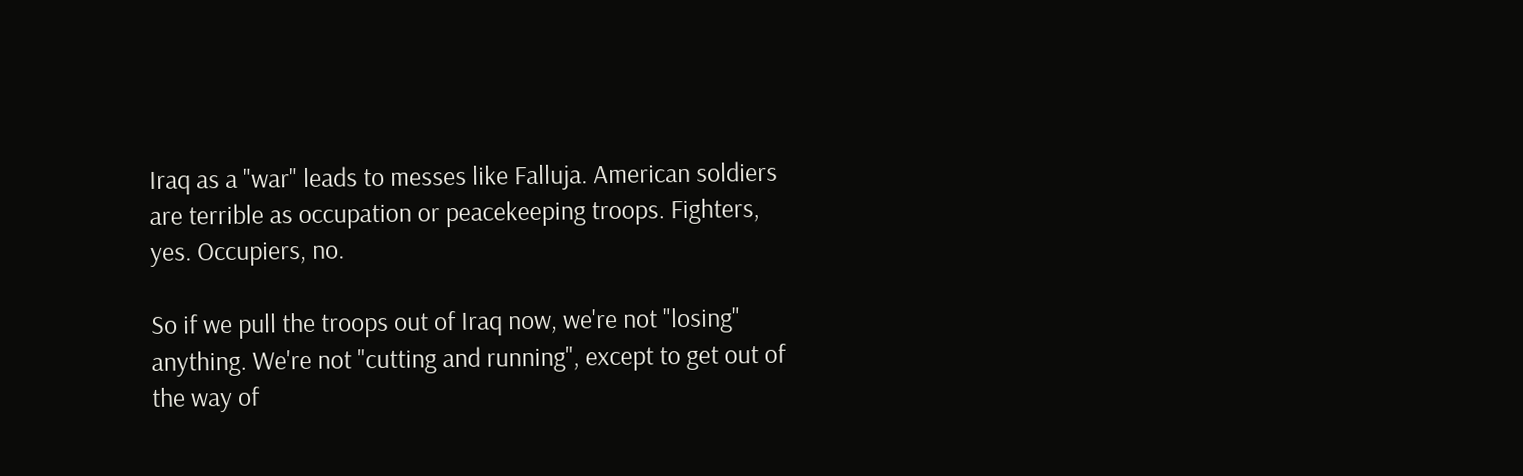Iraq as a "war" leads to messes like Falluja. American soldiers are terrible as occupation or peacekeeping troops. Fighters, yes. Occupiers, no.

So if we pull the troops out of Iraq now, we're not "losing" anything. We're not "cutting and running", except to get out of the way of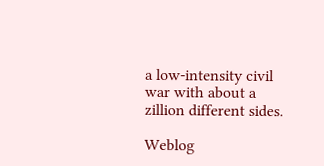a low-intensity civil war with about a zillion different sides.

Weblog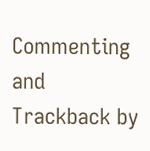Commenting and Trackback by